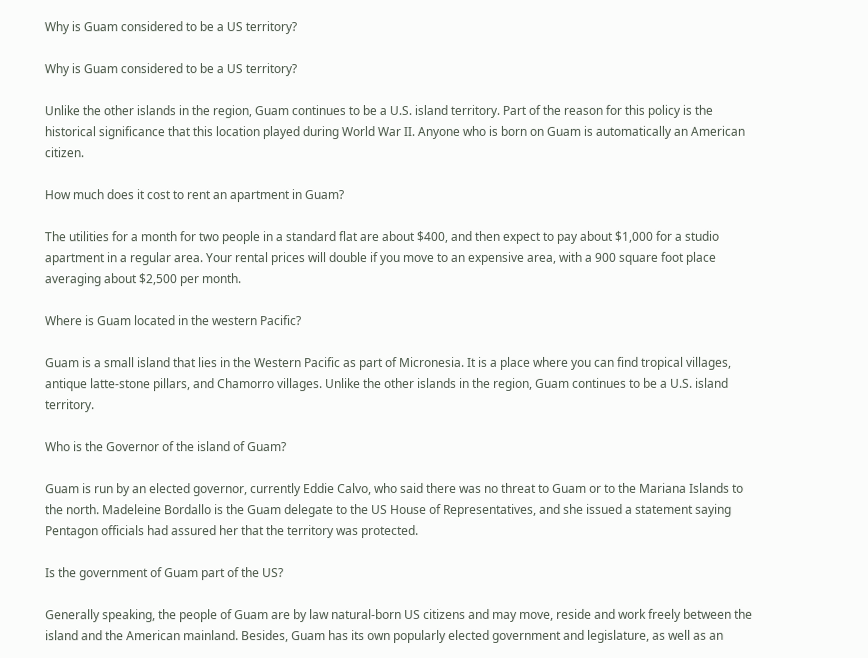Why is Guam considered to be a US territory?

Why is Guam considered to be a US territory?

Unlike the other islands in the region, Guam continues to be a U.S. island territory. Part of the reason for this policy is the historical significance that this location played during World War II. Anyone who is born on Guam is automatically an American citizen.

How much does it cost to rent an apartment in Guam?

The utilities for a month for two people in a standard flat are about $400, and then expect to pay about $1,000 for a studio apartment in a regular area. Your rental prices will double if you move to an expensive area, with a 900 square foot place averaging about $2,500 per month.

Where is Guam located in the western Pacific?

Guam is a small island that lies in the Western Pacific as part of Micronesia. It is a place where you can find tropical villages, antique latte-stone pillars, and Chamorro villages. Unlike the other islands in the region, Guam continues to be a U.S. island territory.

Who is the Governor of the island of Guam?

Guam is run by an elected governor, currently Eddie Calvo, who said there was no threat to Guam or to the Mariana Islands to the north. Madeleine Bordallo is the Guam delegate to the US House of Representatives, and she issued a statement saying Pentagon officials had assured her that the territory was protected.

Is the government of Guam part of the US?

Generally speaking, the people of Guam are by law natural-born US citizens and may move, reside and work freely between the island and the American mainland. Besides, Guam has its own popularly elected government and legislature, as well as an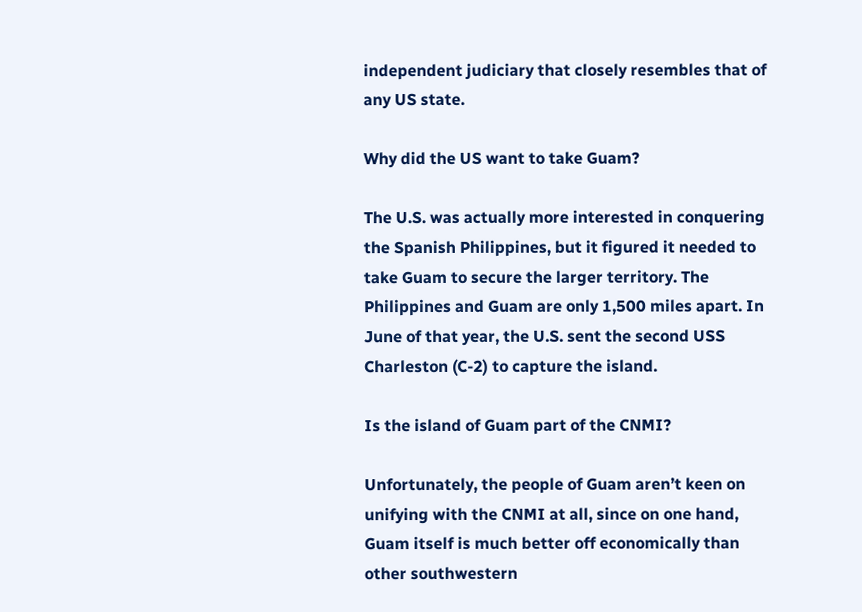independent judiciary that closely resembles that of any US state.

Why did the US want to take Guam?

The U.S. was actually more interested in conquering the Spanish Philippines, but it figured it needed to take Guam to secure the larger territory. The Philippines and Guam are only 1,500 miles apart. In June of that year, the U.S. sent the second USS Charleston (C-2) to capture the island.

Is the island of Guam part of the CNMI?

Unfortunately, the people of Guam aren’t keen on unifying with the CNMI at all, since on one hand, Guam itself is much better off economically than other southwestern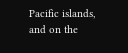Pacific islands, and on the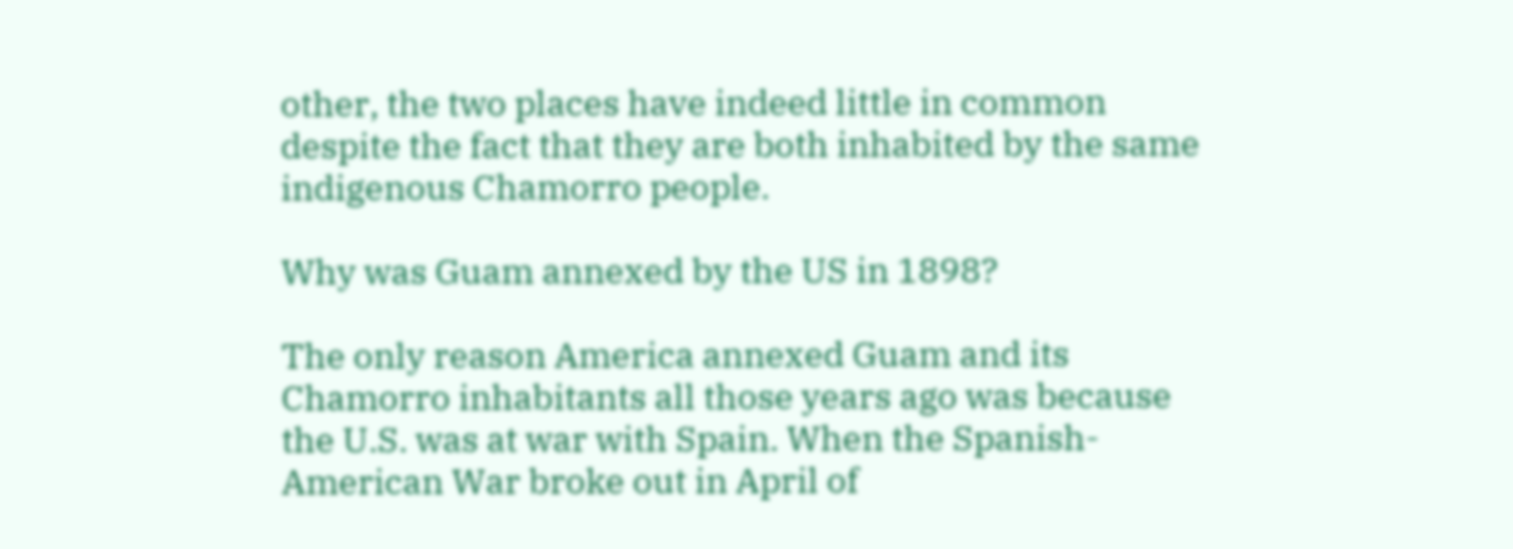other, the two places have indeed little in common despite the fact that they are both inhabited by the same indigenous Chamorro people.

Why was Guam annexed by the US in 1898?

The only reason America annexed Guam and its Chamorro inhabitants all those years ago was because the U.S. was at war with Spain. When the Spanish-American War broke out in April of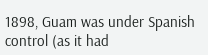1898, Guam was under Spanish control (as it had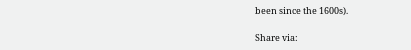been since the 1600s).

Share via: